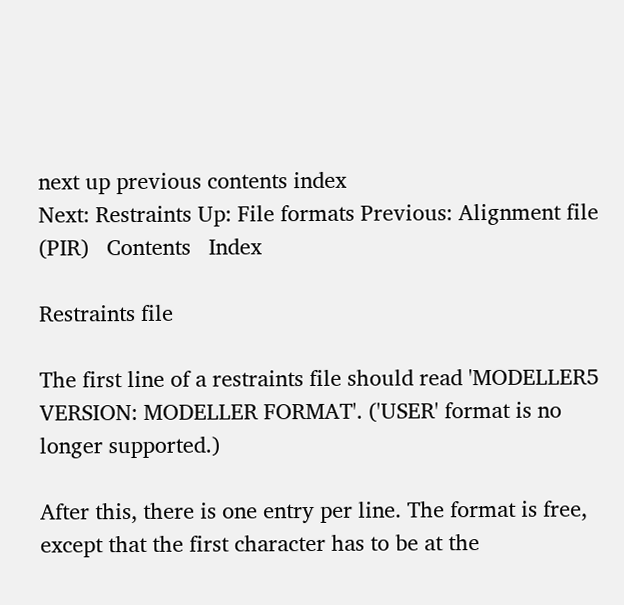next up previous contents index
Next: Restraints Up: File formats Previous: Alignment file (PIR)   Contents   Index

Restraints file

The first line of a restraints file should read 'MODELLER5 VERSION: MODELLER FORMAT'. ('USER' format is no longer supported.)

After this, there is one entry per line. The format is free, except that the first character has to be at the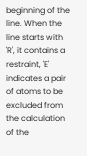beginning of the line. When the line starts with 'R', it contains a restraint, 'E' indicates a pair of atoms to be excluded from the calculation of the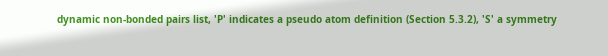dynamic non-bonded pairs list, 'P' indicates a pseudo atom definition (Section 5.3.2), 'S' a symmetry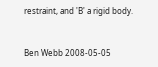restraint, and 'B' a rigid body.


Ben Webb 2008-05-05